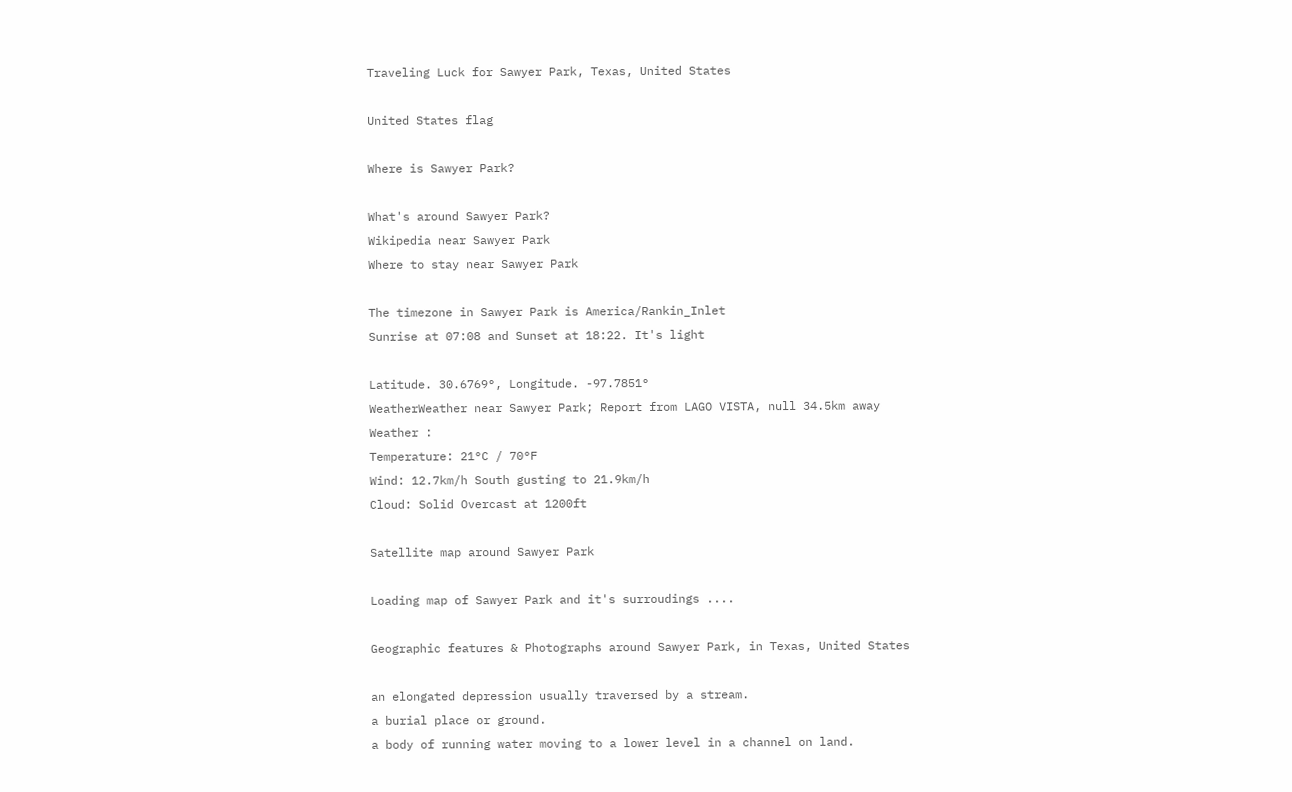Traveling Luck for Sawyer Park, Texas, United States

United States flag

Where is Sawyer Park?

What's around Sawyer Park?
Wikipedia near Sawyer Park
Where to stay near Sawyer Park

The timezone in Sawyer Park is America/Rankin_Inlet
Sunrise at 07:08 and Sunset at 18:22. It's light

Latitude. 30.6769°, Longitude. -97.7851°
WeatherWeather near Sawyer Park; Report from LAGO VISTA, null 34.5km away
Weather :
Temperature: 21°C / 70°F
Wind: 12.7km/h South gusting to 21.9km/h
Cloud: Solid Overcast at 1200ft

Satellite map around Sawyer Park

Loading map of Sawyer Park and it's surroudings ....

Geographic features & Photographs around Sawyer Park, in Texas, United States

an elongated depression usually traversed by a stream.
a burial place or ground.
a body of running water moving to a lower level in a channel on land.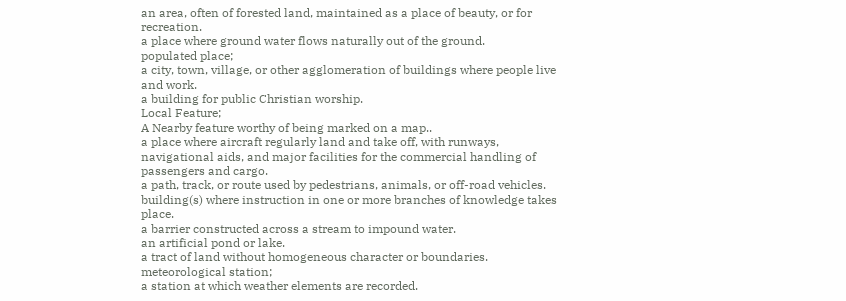an area, often of forested land, maintained as a place of beauty, or for recreation.
a place where ground water flows naturally out of the ground.
populated place;
a city, town, village, or other agglomeration of buildings where people live and work.
a building for public Christian worship.
Local Feature;
A Nearby feature worthy of being marked on a map..
a place where aircraft regularly land and take off, with runways, navigational aids, and major facilities for the commercial handling of passengers and cargo.
a path, track, or route used by pedestrians, animals, or off-road vehicles.
building(s) where instruction in one or more branches of knowledge takes place.
a barrier constructed across a stream to impound water.
an artificial pond or lake.
a tract of land without homogeneous character or boundaries.
meteorological station;
a station at which weather elements are recorded.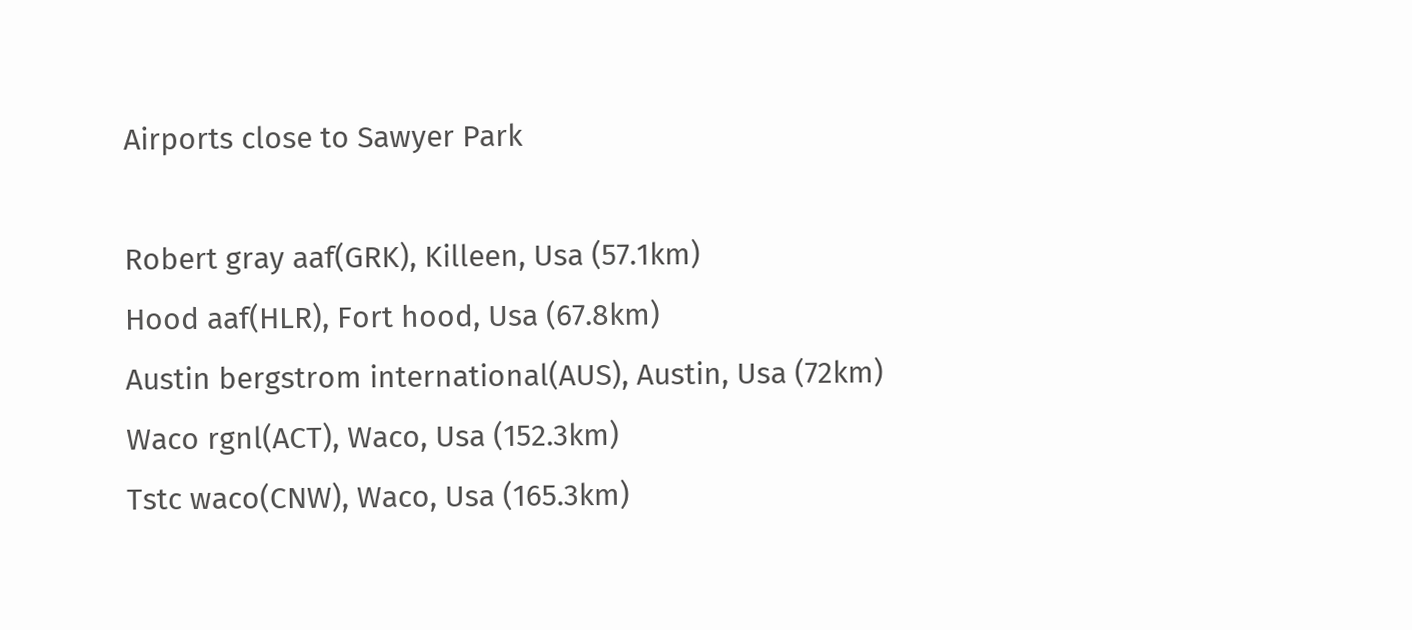Airports close to Sawyer Park

Robert gray aaf(GRK), Killeen, Usa (57.1km)
Hood aaf(HLR), Fort hood, Usa (67.8km)
Austin bergstrom international(AUS), Austin, Usa (72km)
Waco rgnl(ACT), Waco, Usa (152.3km)
Tstc waco(CNW), Waco, Usa (165.3km)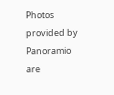Photos provided by Panoramio are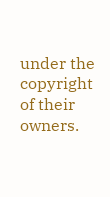under the copyright of their owners.